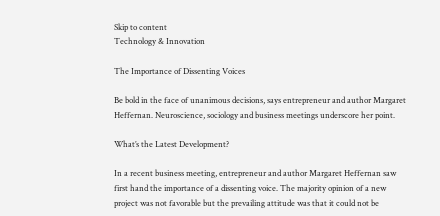Skip to content
Technology & Innovation

The Importance of Dissenting Voices

Be bold in the face of unanimous decisions, says entrepreneur and author Margaret Heffernan. Neuroscience, sociology and business meetings underscore her point.

What’s the Latest Development?

In a recent business meeting, entrepreneur and author Margaret Heffernan saw first hand the importance of a dissenting voice. The majority opinion of a new project was not favorable but the prevailing attitude was that it could not be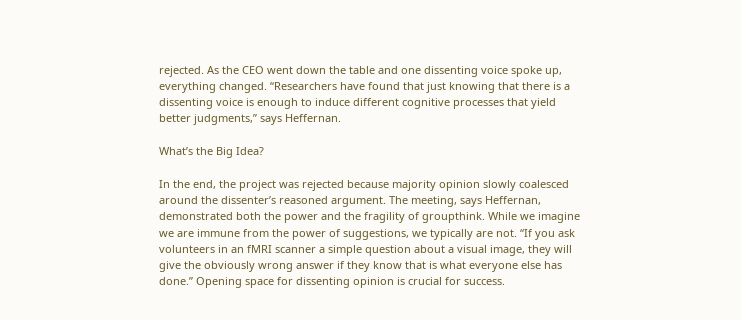rejected. As the CEO went down the table and one dissenting voice spoke up, everything changed. “Researchers have found that just knowing that there is a dissenting voice is enough to induce different cognitive processes that yield better judgments,” says Heffernan.

What’s the Big Idea?

In the end, the project was rejected because majority opinion slowly coalesced around the dissenter’s reasoned argument. The meeting, says Heffernan, demonstrated both the power and the fragility of groupthink. While we imagine we are immune from the power of suggestions, we typically are not. “If you ask volunteers in an fMRI scanner a simple question about a visual image, they will give the obviously wrong answer if they know that is what everyone else has done.” Opening space for dissenting opinion is crucial for success.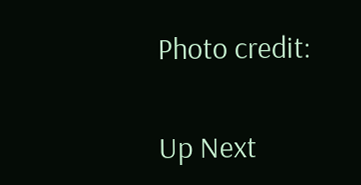Photo credit:


Up Next